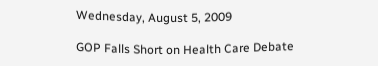Wednesday, August 5, 2009

GOP Falls Short on Health Care Debate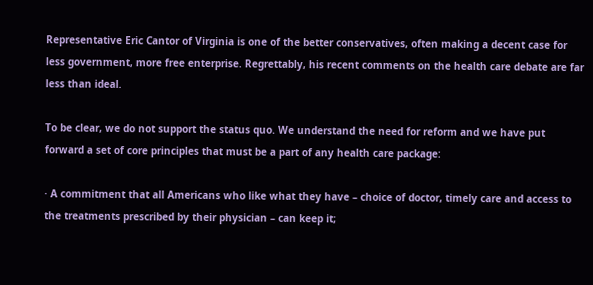Representative Eric Cantor of Virginia is one of the better conservatives, often making a decent case for less government, more free enterprise. Regrettably, his recent comments on the health care debate are far less than ideal.

To be clear, we do not support the status quo. We understand the need for reform and we have put forward a set of core principles that must be a part of any health care package:

· A commitment that all Americans who like what they have – choice of doctor, timely care and access to the treatments prescribed by their physician – can keep it;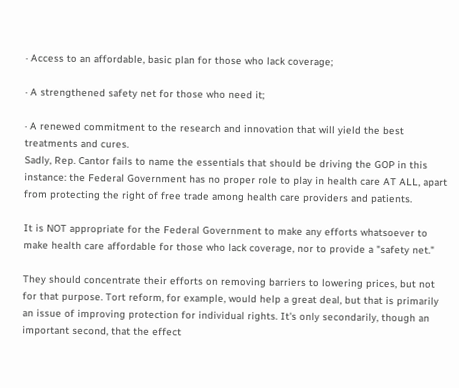· Access to an affordable, basic plan for those who lack coverage;

· A strengthened safety net for those who need it;

· A renewed commitment to the research and innovation that will yield the best treatments and cures.
Sadly, Rep. Cantor fails to name the essentials that should be driving the GOP in this instance: the Federal Government has no proper role to play in health care AT ALL, apart from protecting the right of free trade among health care providers and patients.

It is NOT appropriate for the Federal Government to make any efforts whatsoever to make health care affordable for those who lack coverage, nor to provide a "safety net."

They should concentrate their efforts on removing barriers to lowering prices, but not for that purpose. Tort reform, for example, would help a great deal, but that is primarily an issue of improving protection for individual rights. It's only secondarily, though an important second, that the effect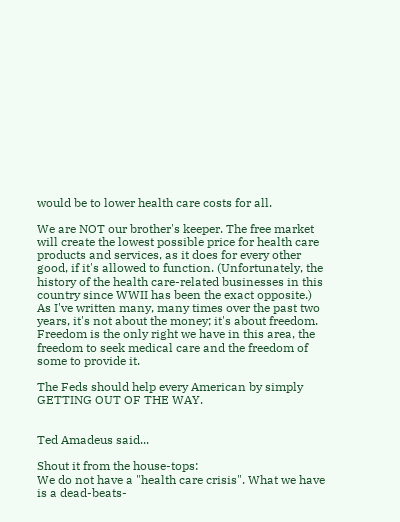would be to lower health care costs for all.

We are NOT our brother's keeper. The free market will create the lowest possible price for health care products and services, as it does for every other good, if it's allowed to function. (Unfortunately, the history of the health care-related businesses in this country since WWII has been the exact opposite.) As I've written many, many times over the past two years, it's not about the money; it's about freedom. Freedom is the only right we have in this area, the freedom to seek medical care and the freedom of some to provide it.

The Feds should help every American by simply GETTING OUT OF THE WAY.


Ted Amadeus said...

Shout it from the house-tops:
We do not have a "health care crisis". What we have is a dead-beats-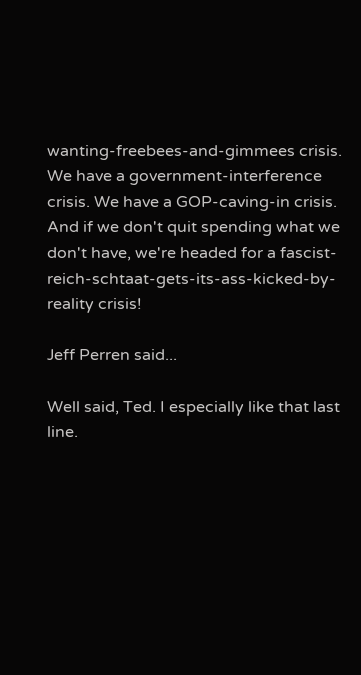wanting-freebees-and-gimmees crisis. We have a government-interference crisis. We have a GOP-caving-in crisis. And if we don't quit spending what we don't have, we're headed for a fascist-reich-schtaat-gets-its-ass-kicked-by-reality crisis!

Jeff Perren said...

Well said, Ted. I especially like that last line.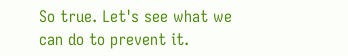So true. Let's see what we can do to prevent it.